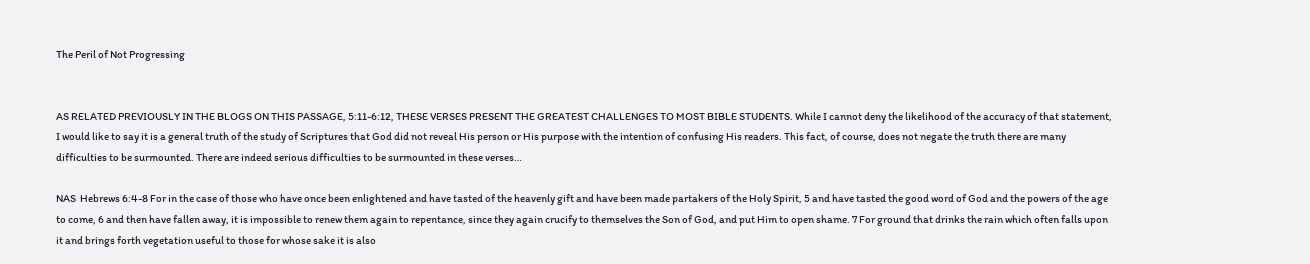The Peril of Not Progressing


AS RELATED PREVIOUSLY IN THE BLOGS ON THIS PASSAGE, 5:11-6:12, THESE VERSES PRESENT THE GREATEST CHALLENGES TO MOST BIBLE STUDENTS. While I cannot deny the likelihood of the accuracy of that statement, I would like to say it is a general truth of the study of Scriptures that God did not reveal His person or His purpose with the intention of confusing His readers. This fact, of course, does not negate the truth there are many difficulties to be surmounted. There are indeed serious difficulties to be surmounted in these verses…

NAS  Hebrews 6:4-8 For in the case of those who have once been enlightened and have tasted of the heavenly gift and have been made partakers of the Holy Spirit, 5 and have tasted the good word of God and the powers of the age to come, 6 and then have fallen away, it is impossible to renew them again to repentance, since they again crucify to themselves the Son of God, and put Him to open shame. 7 For ground that drinks the rain which often falls upon it and brings forth vegetation useful to those for whose sake it is also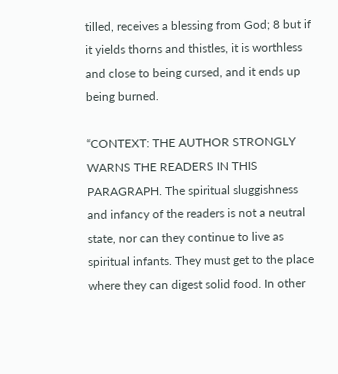tilled, receives a blessing from God; 8 but if it yields thorns and thistles, it is worthless and close to being cursed, and it ends up being burned.

“CONTEXT: THE AUTHOR STRONGLY WARNS THE READERS IN THIS PARAGRAPH. The spiritual sluggishness and infancy of the readers is not a neutral state, nor can they continue to live as spiritual infants. They must get to the place where they can digest solid food. In other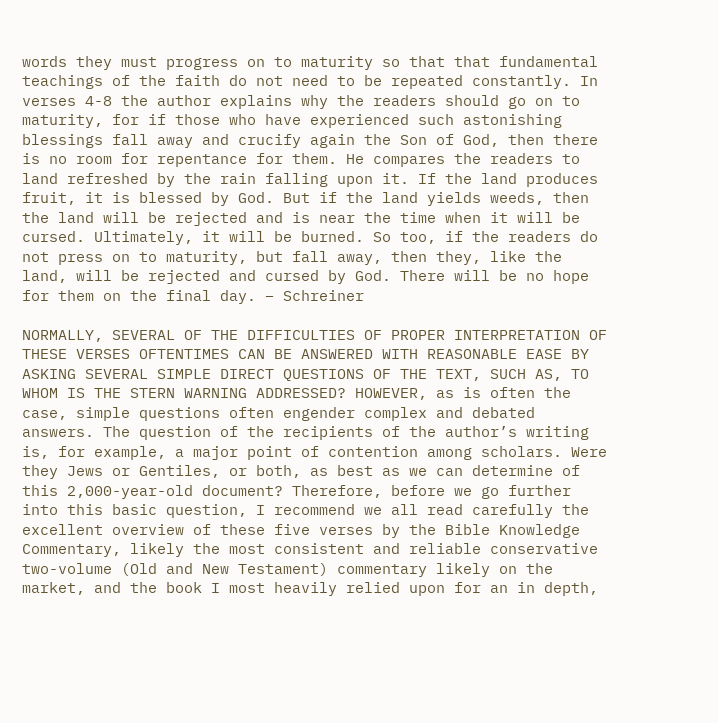words they must progress on to maturity so that that fundamental teachings of the faith do not need to be repeated constantly. In verses 4-8 the author explains why the readers should go on to maturity, for if those who have experienced such astonishing blessings fall away and crucify again the Son of God, then there is no room for repentance for them. He compares the readers to land refreshed by the rain falling upon it. If the land produces fruit, it is blessed by God. But if the land yields weeds, then the land will be rejected and is near the time when it will be cursed. Ultimately, it will be burned. So too, if the readers do not press on to maturity, but fall away, then they, like the land, will be rejected and cursed by God. There will be no hope for them on the final day. – Schreiner

NORMALLY, SEVERAL OF THE DIFFICULTIES OF PROPER INTERPRETATION OF THESE VERSES OFTENTIMES CAN BE ANSWERED WITH REASONABLE EASE BY ASKING SEVERAL SIMPLE DIRECT QUESTIONS OF THE TEXT, SUCH AS, TO WHOM IS THE STERN WARNING ADDRESSED? HOWEVER, as is often the case, simple questions often engender complex and debated answers. The question of the recipients of the author’s writing is, for example, a major point of contention among scholars. Were they Jews or Gentiles, or both, as best as we can determine of this 2,000-year-old document? Therefore, before we go further into this basic question, I recommend we all read carefully the excellent overview of these five verses by the Bible Knowledge Commentary, likely the most consistent and reliable conservative two-volume (Old and New Testament) commentary likely on the market, and the book I most heavily relied upon for an in depth,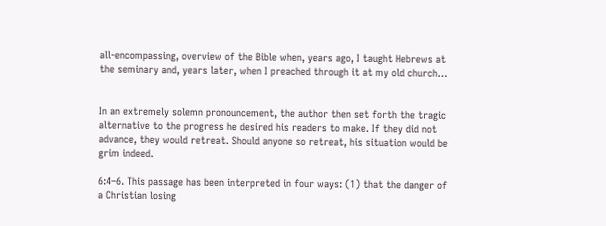all-encompassing, overview of the Bible when, years ago, I taught Hebrews at the seminary and, years later, when I preached through it at my old church…


In an extremely solemn pronouncement, the author then set forth the tragic alternative to the progress he desired his readers to make. If they did not advance, they would retreat. Should anyone so retreat, his situation would be grim indeed.

6:4–6. This passage has been interpreted in four ways: (1) that the danger of a Christian losing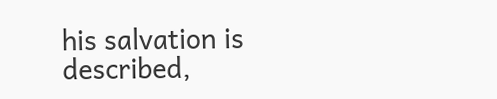his salvation is described,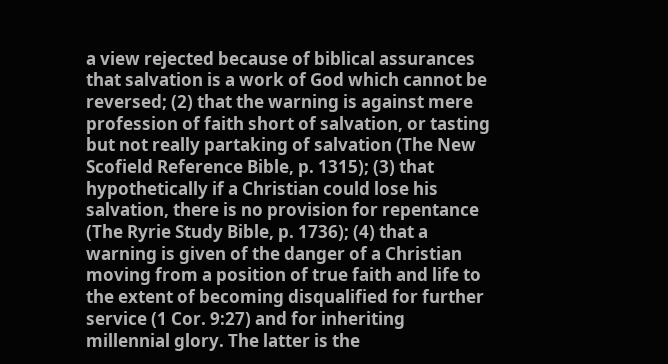a view rejected because of biblical assurances that salvation is a work of God which cannot be reversed; (2) that the warning is against mere profession of faith short of salvation, or tasting but not really partaking of salvation (The New Scofield Reference Bible, p. 1315); (3) that hypothetically if a Christian could lose his salvation, there is no provision for repentance (The Ryrie Study Bible, p. 1736); (4) that a warning is given of the danger of a Christian moving from a position of true faith and life to the extent of becoming disqualified for further service (1 Cor. 9:27) and for inheriting millennial glory. The latter is the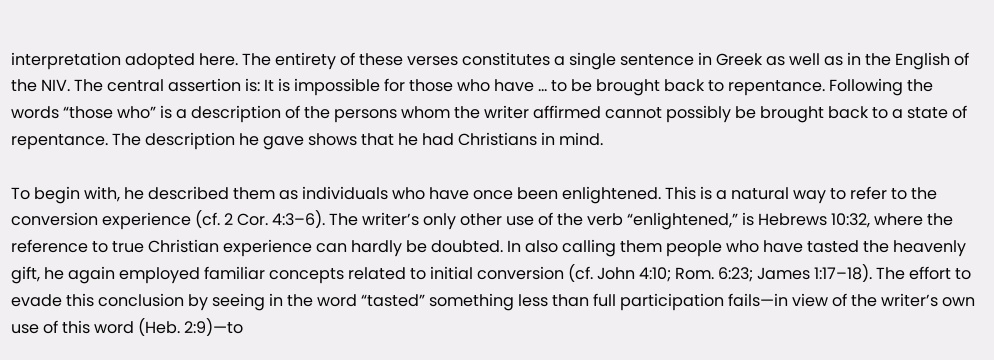interpretation adopted here. The entirety of these verses constitutes a single sentence in Greek as well as in the English of the NIV. The central assertion is: It is impossible for those who have … to be brought back to repentance. Following the words “those who” is a description of the persons whom the writer affirmed cannot possibly be brought back to a state of repentance. The description he gave shows that he had Christians in mind.

To begin with, he described them as individuals who have once been enlightened. This is a natural way to refer to the conversion experience (cf. 2 Cor. 4:3–6). The writer’s only other use of the verb “enlightened,” is Hebrews 10:32, where the reference to true Christian experience can hardly be doubted. In also calling them people who have tasted the heavenly gift, he again employed familiar concepts related to initial conversion (cf. John 4:10; Rom. 6:23; James 1:17–18). The effort to evade this conclusion by seeing in the word “tasted” something less than full participation fails—in view of the writer’s own use of this word (Heb. 2:9)—to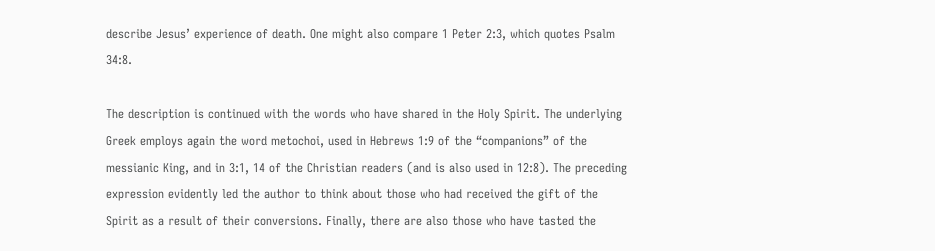describe Jesus’ experience of death. One might also compare 1 Peter 2:3, which quotes Psalm 34:8.

The description is continued with the words who have shared in the Holy Spirit. The underlying Greek employs again the word metochoi, used in Hebrews 1:9 of the “companions” of the messianic King, and in 3:1, 14 of the Christian readers (and is also used in 12:8). The preceding expression evidently led the author to think about those who had received the gift of the Spirit as a result of their conversions. Finally, there are also those who have tasted the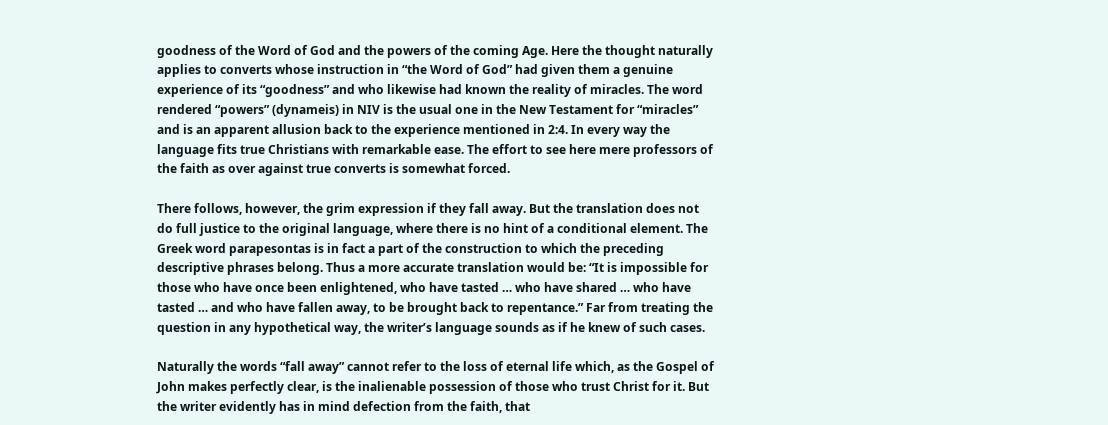goodness of the Word of God and the powers of the coming Age. Here the thought naturally applies to converts whose instruction in “the Word of God” had given them a genuine experience of its “goodness” and who likewise had known the reality of miracles. The word rendered “powers” (dynameis) in NIV is the usual one in the New Testament for “miracles” and is an apparent allusion back to the experience mentioned in 2:4. In every way the language fits true Christians with remarkable ease. The effort to see here mere professors of the faith as over against true converts is somewhat forced.

There follows, however, the grim expression if they fall away. But the translation does not do full justice to the original language, where there is no hint of a conditional element. The Greek word parapesontas is in fact a part of the construction to which the preceding descriptive phrases belong. Thus a more accurate translation would be: “It is impossible for those who have once been enlightened, who have tasted … who have shared … who have tasted … and who have fallen away, to be brought back to repentance.” Far from treating the question in any hypothetical way, the writer’s language sounds as if he knew of such cases.

Naturally the words “fall away” cannot refer to the loss of eternal life which, as the Gospel of John makes perfectly clear, is the inalienable possession of those who trust Christ for it. But the writer evidently has in mind defection from the faith, that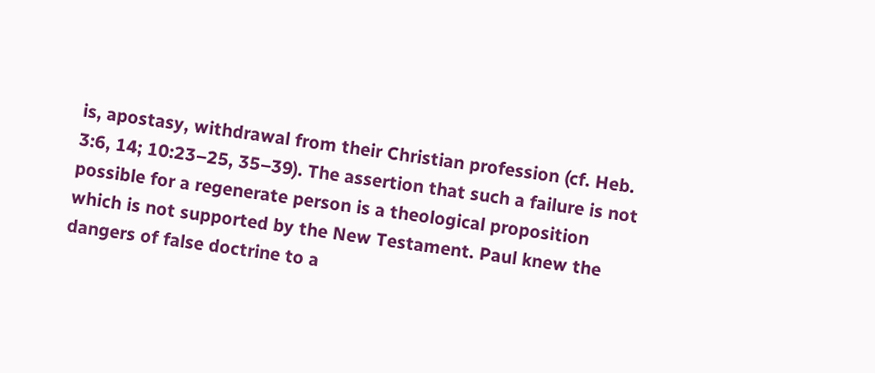is, apostasy, withdrawal from their Christian profession (cf. Heb. 3:6, 14; 10:23–25, 35–39). The assertion that such a failure is not possible for a regenerate person is a theological proposition which is not supported by the New Testament. Paul knew the dangers of false doctrine to a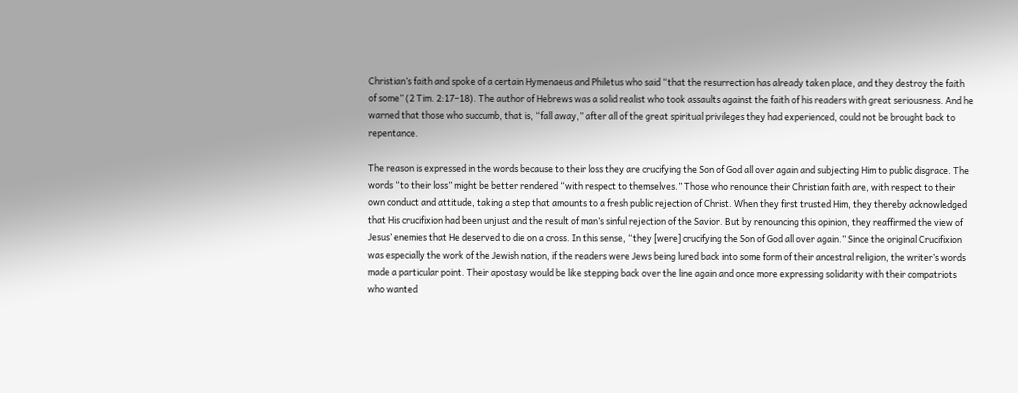Christian’s faith and spoke of a certain Hymenaeus and Philetus who said “that the resurrection has already taken place, and they destroy the faith of some” (2 Tim. 2:17–18). The author of Hebrews was a solid realist who took assaults against the faith of his readers with great seriousness. And he warned that those who succumb, that is, “fall away,” after all of the great spiritual privileges they had experienced, could not be brought back to repentance.

The reason is expressed in the words because to their loss they are crucifying the Son of God all over again and subjecting Him to public disgrace. The words “to their loss” might be better rendered “with respect to themselves.” Those who renounce their Christian faith are, with respect to their own conduct and attitude, taking a step that amounts to a fresh public rejection of Christ. When they first trusted Him, they thereby acknowledged that His crucifixion had been unjust and the result of man’s sinful rejection of the Savior. But by renouncing this opinion, they reaffirmed the view of Jesus’ enemies that He deserved to die on a cross. In this sense, “they [were] crucifying the Son of God all over again.” Since the original Crucifixion was especially the work of the Jewish nation, if the readers were Jews being lured back into some form of their ancestral religion, the writer’s words made a particular point. Their apostasy would be like stepping back over the line again and once more expressing solidarity with their compatriots who wanted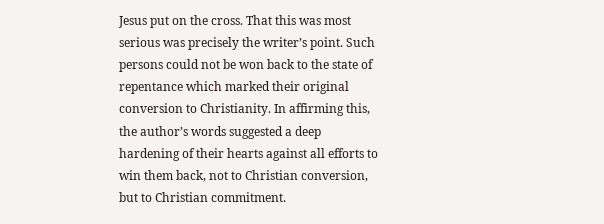Jesus put on the cross. That this was most serious was precisely the writer’s point. Such persons could not be won back to the state of repentance which marked their original conversion to Christianity. In affirming this, the author’s words suggested a deep hardening of their hearts against all efforts to win them back, not to Christian conversion, but to Christian commitment.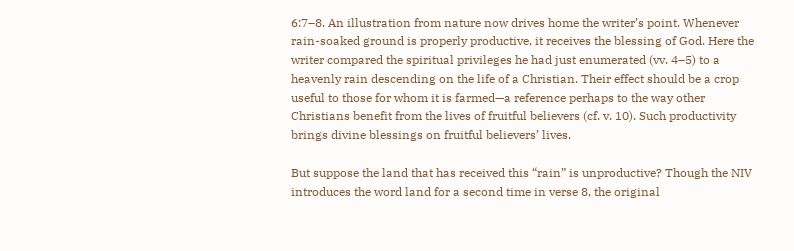6:7–8. An illustration from nature now drives home the writer’s point. Whenever rain-soaked ground is properly productive, it receives the blessing of God. Here the writer compared the spiritual privileges he had just enumerated (vv. 4–5) to a heavenly rain descending on the life of a Christian. Their effect should be a crop useful to those for whom it is farmed—a reference perhaps to the way other Christians benefit from the lives of fruitful believers (cf. v. 10). Such productivity brings divine blessings on fruitful believers’ lives.

But suppose the land that has received this “rain” is unproductive? Though the NIV introduces the word land for a second time in verse 8, the original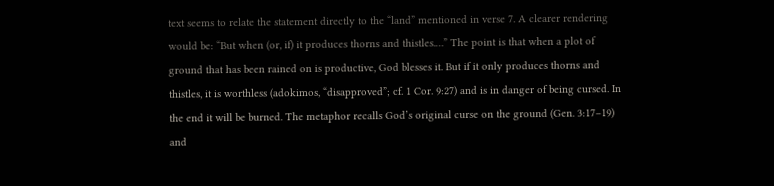text seems to relate the statement directly to the “land” mentioned in verse 7. A clearer rendering would be: “But when (or, if) it produces thorns and thistles.…” The point is that when a plot of ground that has been rained on is productive, God blesses it. But if it only produces thorns and thistles, it is worthless (adokimos, “disapproved”; cf. 1 Cor. 9:27) and is in danger of being cursed. In the end it will be burned. The metaphor recalls God’s original curse on the ground (Gen. 3:17–19) and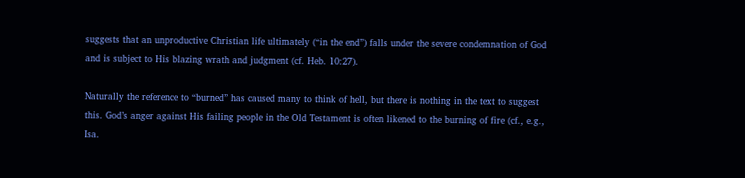suggests that an unproductive Christian life ultimately (“in the end”) falls under the severe condemnation of God and is subject to His blazing wrath and judgment (cf. Heb. 10:27).

Naturally the reference to “burned” has caused many to think of hell, but there is nothing in the text to suggest this. God’s anger against His failing people in the Old Testament is often likened to the burning of fire (cf., e.g., Isa.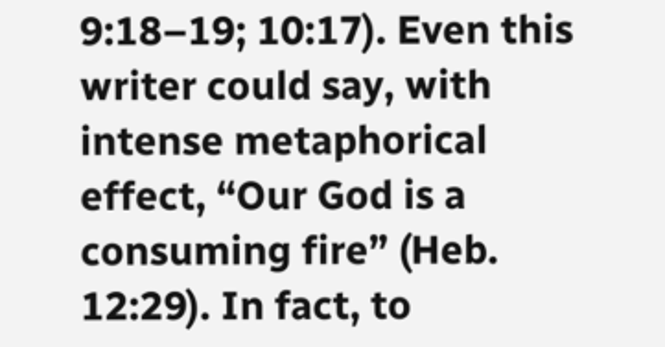9:18–19; 10:17). Even this writer could say, with intense metaphorical effect, “Our God is a consuming fire” (Heb. 12:29). In fact, to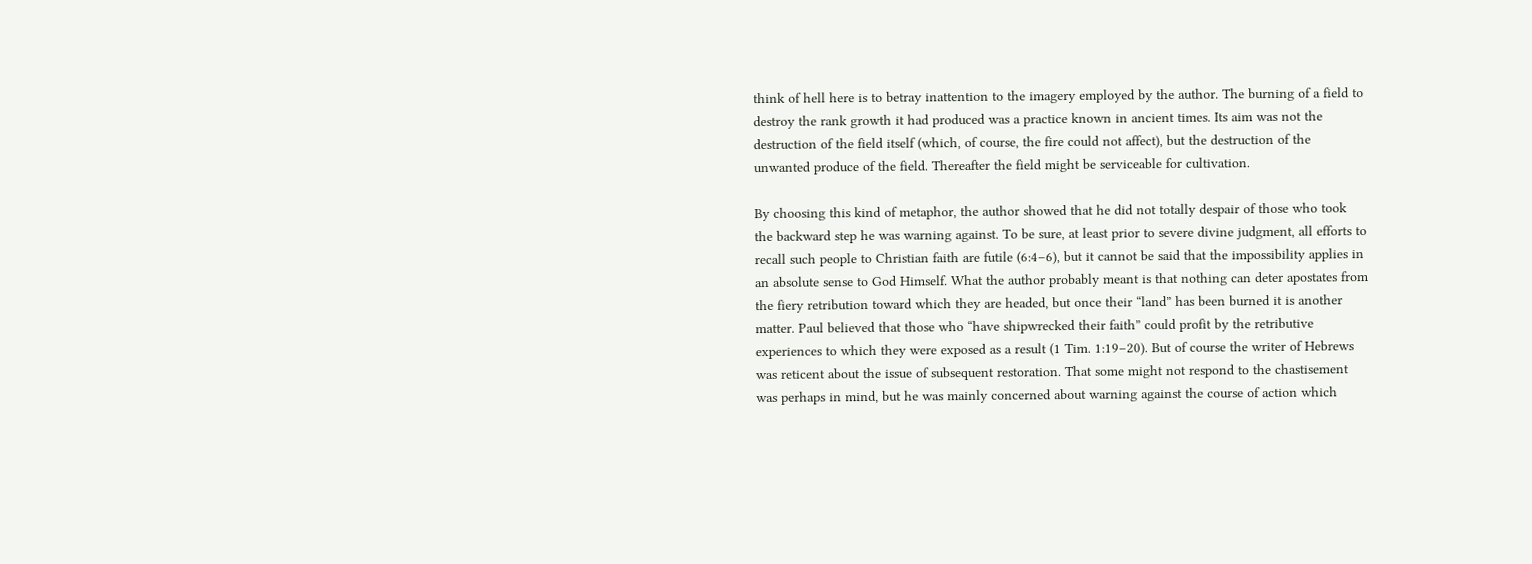think of hell here is to betray inattention to the imagery employed by the author. The burning of a field to destroy the rank growth it had produced was a practice known in ancient times. Its aim was not the destruction of the field itself (which, of course, the fire could not affect), but the destruction of the unwanted produce of the field. Thereafter the field might be serviceable for cultivation.

By choosing this kind of metaphor, the author showed that he did not totally despair of those who took the backward step he was warning against. To be sure, at least prior to severe divine judgment, all efforts to recall such people to Christian faith are futile (6:4–6), but it cannot be said that the impossibility applies in an absolute sense to God Himself. What the author probably meant is that nothing can deter apostates from the fiery retribution toward which they are headed, but once their “land” has been burned it is another matter. Paul believed that those who “have shipwrecked their faith” could profit by the retributive experiences to which they were exposed as a result (1 Tim. 1:19–20). But of course the writer of Hebrews was reticent about the issue of subsequent restoration. That some might not respond to the chastisement was perhaps in mind, but he was mainly concerned about warning against the course of action which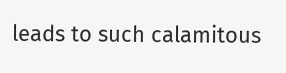leads to such calamitous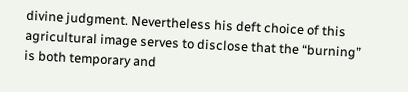divine judgment. Nevertheless his deft choice of this agricultural image serves to disclose that the “burning” is both temporary and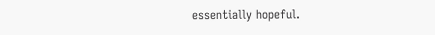essentially hopeful.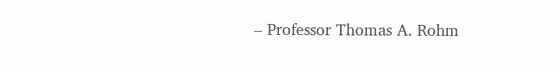– Professor Thomas A. Rohm